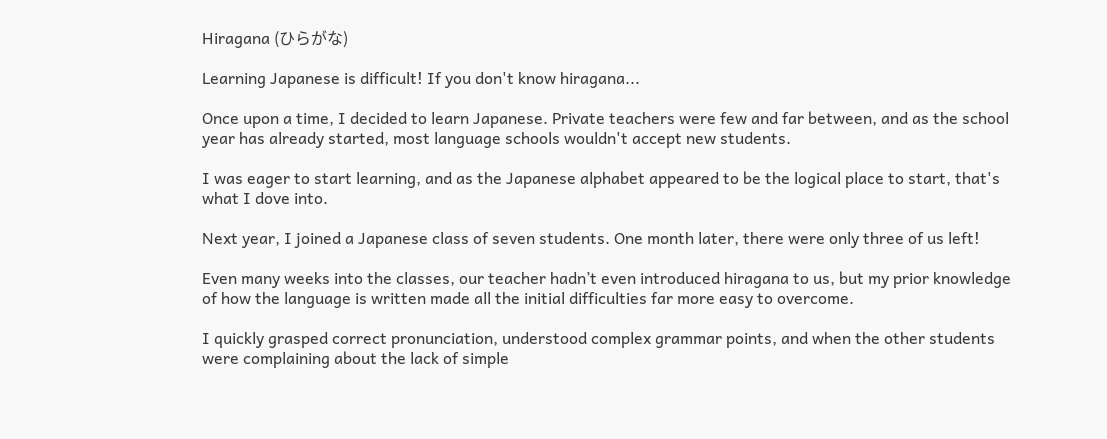Hiragana (ひらがな)

Learning Japanese is difficult! If you don't know hiragana...

Once upon a time, I decided to learn Japanese. Private teachers were few and far between, and as the school year has already started, most language schools wouldn't accept new students.

I was eager to start learning, and as the Japanese alphabet appeared to be the logical place to start, that's what I dove into.

Next year, I joined a Japanese class of seven students. One month later, there were only three of us left!

Even many weeks into the classes, our teacher hadn’t even introduced hiragana to us, but my prior knowledge of how the language is written made all the initial difficulties far more easy to overcome.

I quickly grasped correct pronunciation, understood complex grammar points, and when the other students were complaining about the lack of simple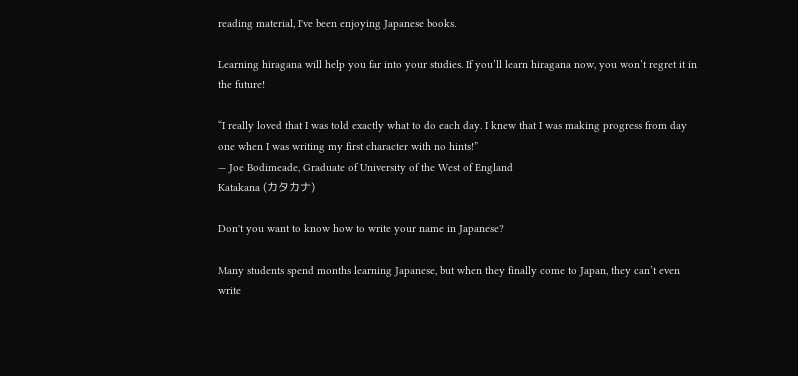reading material, I've been enjoying Japanese books.

Learning hiragana will help you far into your studies. If you’ll learn hiragana now, you won’t regret it in the future!

“I really loved that I was told exactly what to do each day. I knew that I was making progress from day one when I was writing my first character with no hints!”
— Joe Bodimeade, Graduate of University of the West of England
Katakana (カタカナ)

Don't you want to know how to write your name in Japanese?

Many students spend months learning Japanese, but when they finally come to Japan, they can’t even write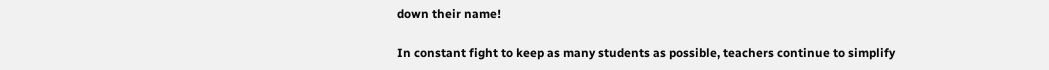down their name!

In constant fight to keep as many students as possible, teachers continue to simplify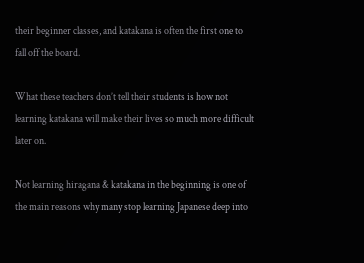their beginner classes, and katakana is often the first one to fall off the board.

What these teachers don’t tell their students is how not learning katakana will make their lives so much more difficult later on.

Not learning hiragana & katakana in the beginning is one of the main reasons why many stop learning Japanese deep into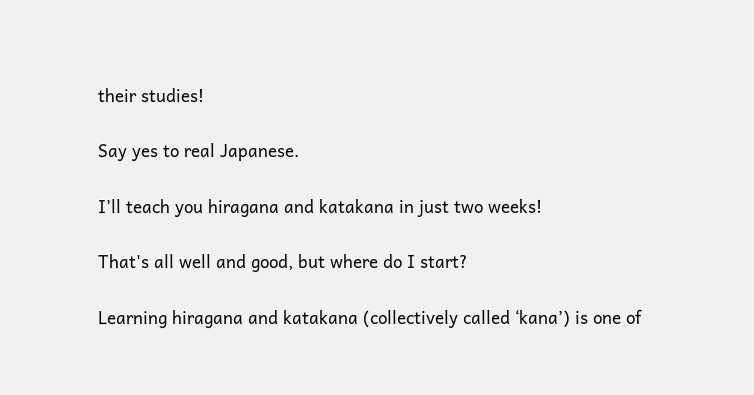their studies!

Say yes to real Japanese.

I’ll teach you hiragana and katakana in just two weeks!

That's all well and good, but where do I start?

Learning hiragana and katakana (collectively called ‘kana’) is one of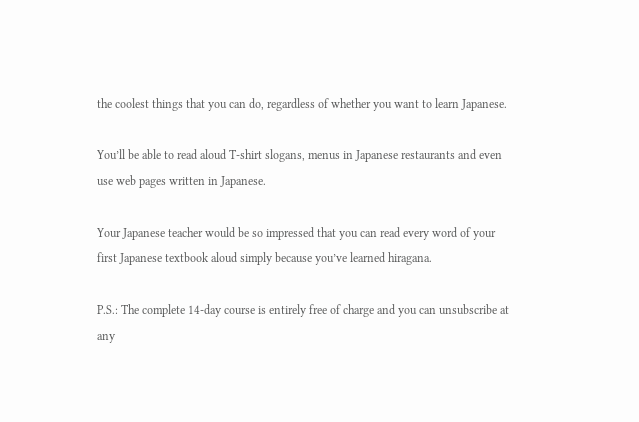the coolest things that you can do, regardless of whether you want to learn Japanese.

You’ll be able to read aloud T-shirt slogans, menus in Japanese restaurants and even use web pages written in Japanese.

Your Japanese teacher would be so impressed that you can read every word of your first Japanese textbook aloud simply because you’ve learned hiragana.

P.S.: The complete 14-day course is entirely free of charge and you can unsubscribe at any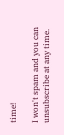time!

I won't spam and you can unsubscribe at any time.